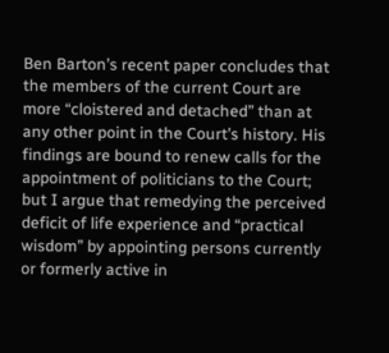Ben Barton’s recent paper concludes that the members of the current Court are more “cloistered and detached” than at any other point in the Court’s history. His findings are bound to renew calls for the appointment of politicians to the Court; but I argue that remedying the perceived deficit of life experience and “practical wisdom” by appointing persons currently or formerly active in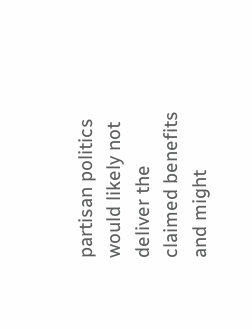partisan politics would likely not deliver the claimed benefits and might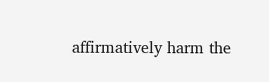affirmatively harm the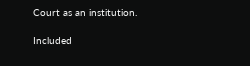Court as an institution.

Included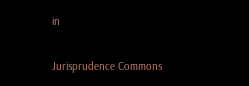in

Jurisprudence Commons